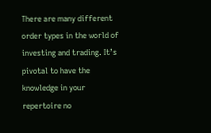There are many different order types in the world of investing and trading. It’s pivotal to have the knowledge in your repertoire no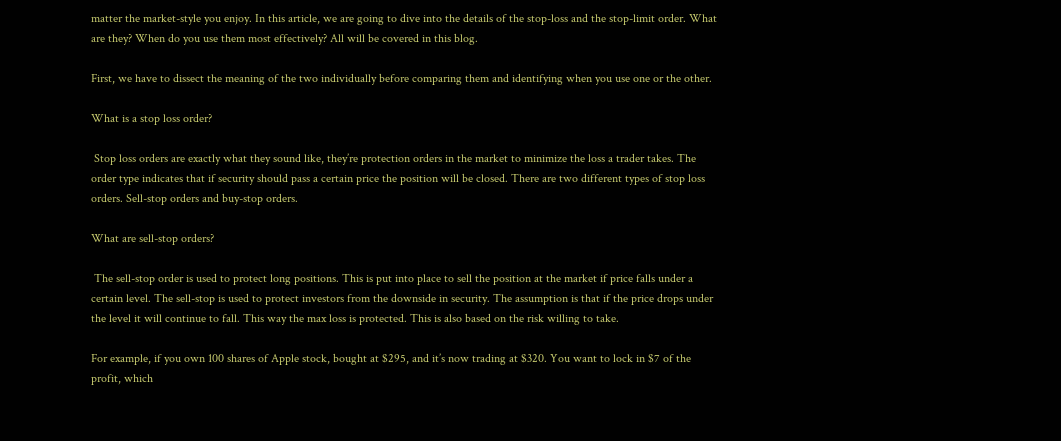matter the market-style you enjoy. In this article, we are going to dive into the details of the stop-loss and the stop-limit order. What are they? When do you use them most effectively? All will be covered in this blog.

First, we have to dissect the meaning of the two individually before comparing them and identifying when you use one or the other.

What is a stop loss order?

 Stop loss orders are exactly what they sound like, they’re protection orders in the market to minimize the loss a trader takes. The order type indicates that if security should pass a certain price the position will be closed. There are two different types of stop loss orders. Sell-stop orders and buy-stop orders.

What are sell-stop orders?

 The sell-stop order is used to protect long positions. This is put into place to sell the position at the market if price falls under a certain level. The sell-stop is used to protect investors from the downside in security. The assumption is that if the price drops under the level it will continue to fall. This way the max loss is protected. This is also based on the risk willing to take.

For example, if you own 100 shares of Apple stock, bought at $295, and it’s now trading at $320. You want to lock in $7 of the profit, which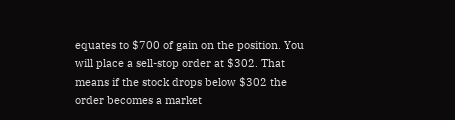equates to $700 of gain on the position. You will place a sell-stop order at $302. That means if the stock drops below $302 the order becomes a market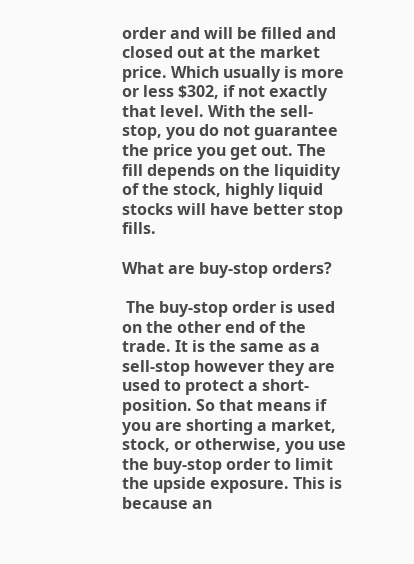order and will be filled and closed out at the market price. Which usually is more or less $302, if not exactly that level. With the sell-stop, you do not guarantee the price you get out. The fill depends on the liquidity of the stock, highly liquid stocks will have better stop fills.

What are buy-stop orders?

 The buy-stop order is used on the other end of the trade. It is the same as a sell-stop however they are used to protect a short-position. So that means if you are shorting a market, stock, or otherwise, you use the buy-stop order to limit the upside exposure. This is because an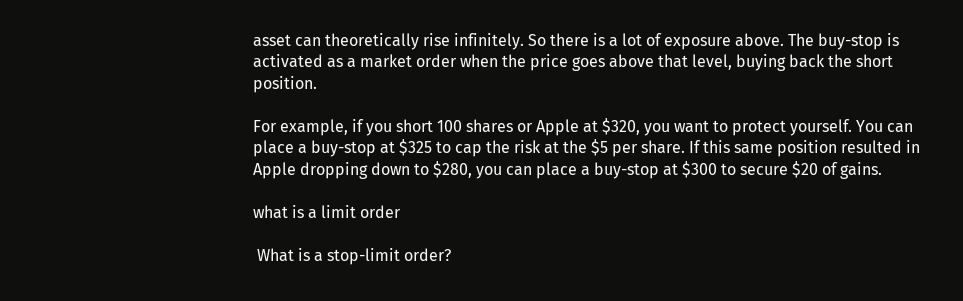asset can theoretically rise infinitely. So there is a lot of exposure above. The buy-stop is activated as a market order when the price goes above that level, buying back the short position.

For example, if you short 100 shares or Apple at $320, you want to protect yourself. You can place a buy-stop at $325 to cap the risk at the $5 per share. If this same position resulted in Apple dropping down to $280, you can place a buy-stop at $300 to secure $20 of gains.

what is a limit order

 What is a stop-limit order?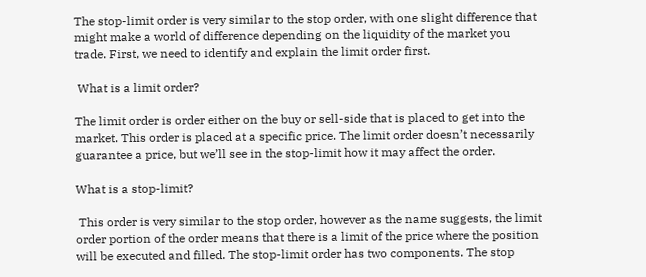The stop-limit order is very similar to the stop order, with one slight difference that might make a world of difference depending on the liquidity of the market you trade. First, we need to identify and explain the limit order first.

 What is a limit order?

The limit order is order either on the buy or sell-side that is placed to get into the market. This order is placed at a specific price. The limit order doesn’t necessarily guarantee a price, but we’ll see in the stop-limit how it may affect the order.

What is a stop-limit?

 This order is very similar to the stop order, however as the name suggests, the limit order portion of the order means that there is a limit of the price where the position will be executed and filled. The stop-limit order has two components. The stop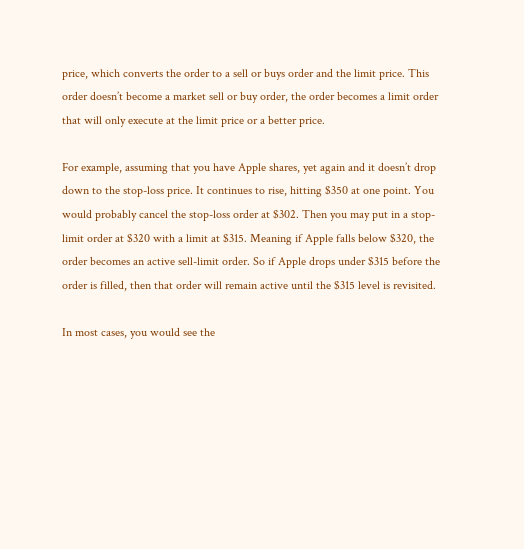price, which converts the order to a sell or buys order and the limit price. This order doesn’t become a market sell or buy order, the order becomes a limit order that will only execute at the limit price or a better price.

For example, assuming that you have Apple shares, yet again and it doesn’t drop down to the stop-loss price. It continues to rise, hitting $350 at one point. You would probably cancel the stop-loss order at $302. Then you may put in a stop-limit order at $320 with a limit at $315. Meaning if Apple falls below $320, the order becomes an active sell-limit order. So if Apple drops under $315 before the order is filled, then that order will remain active until the $315 level is revisited.

In most cases, you would see the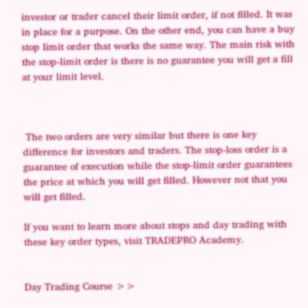investor or trader cancel their limit order, if not filled. It was in place for a purpose. On the other end, you can have a buy stop limit order that works the same way. The main risk with the stop-limit order is there is no guarantee you will get a fill at your limit level.



 The two orders are very similar but there is one key difference for investors and traders. The stop-loss order is a guarantee of execution while the stop-limit order guarantees the price at which you will get filled. However not that you will get filled.

If you want to learn more about stops and day trading with these key order types, visit TRADEPRO Academy.


Day Trading Course >>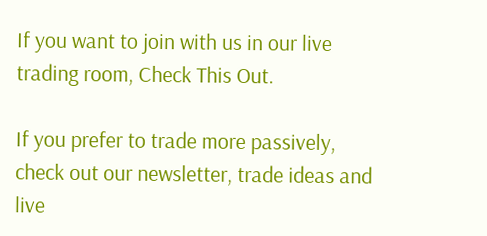If you want to join with us in our live trading room, Check This Out.

If you prefer to trade more passively, check out our newsletter, trade ideas and live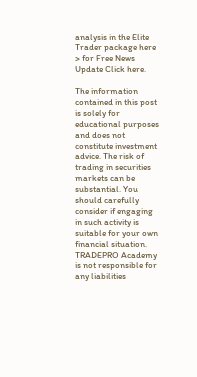analysis in the Elite Trader package here > for Free News Update Click here.

The information contained in this post is solely for educational purposes and does not constitute investment advice. The risk of trading in securities markets can be substantial. You should carefully consider if engaging in such activity is suitable for your own financial situation. TRADEPRO Academy is not responsible for any liabilities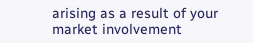arising as a result of your market involvement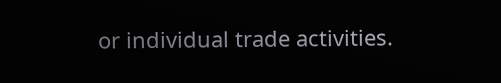or individual trade activities.